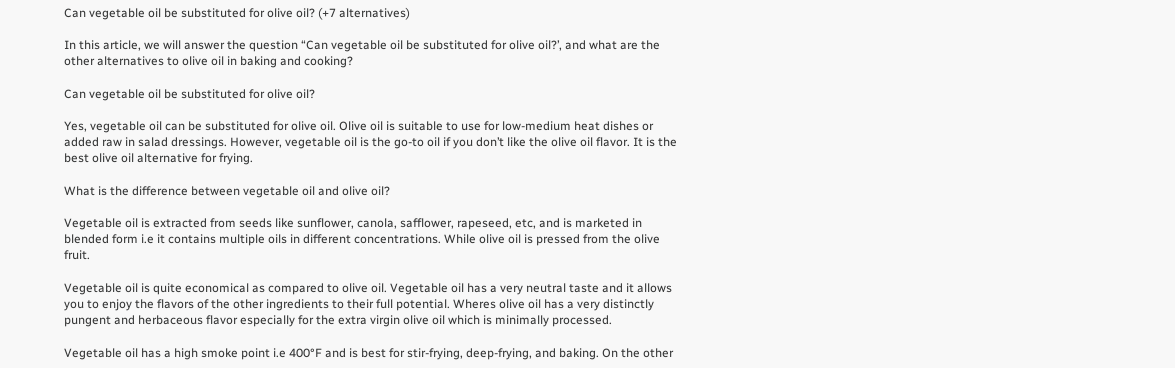Can vegetable oil be substituted for olive oil? (+7 alternatives)

In this article, we will answer the question “Can vegetable oil be substituted for olive oil?’, and what are the other alternatives to olive oil in baking and cooking?

Can vegetable oil be substituted for olive oil?

Yes, vegetable oil can be substituted for olive oil. Olive oil is suitable to use for low-medium heat dishes or added raw in salad dressings. However, vegetable oil is the go-to oil if you don’t like the olive oil flavor. It is the best olive oil alternative for frying.

What is the difference between vegetable oil and olive oil?

Vegetable oil is extracted from seeds like sunflower, canola, safflower, rapeseed, etc, and is marketed in blended form i.e it contains multiple oils in different concentrations. While olive oil is pressed from the olive fruit.

Vegetable oil is quite economical as compared to olive oil. Vegetable oil has a very neutral taste and it allows you to enjoy the flavors of the other ingredients to their full potential. Wheres olive oil has a very distinctly pungent and herbaceous flavor especially for the extra virgin olive oil which is minimally processed.

Vegetable oil has a high smoke point i.e 400°F and is best for stir-frying, deep-frying, and baking. On the other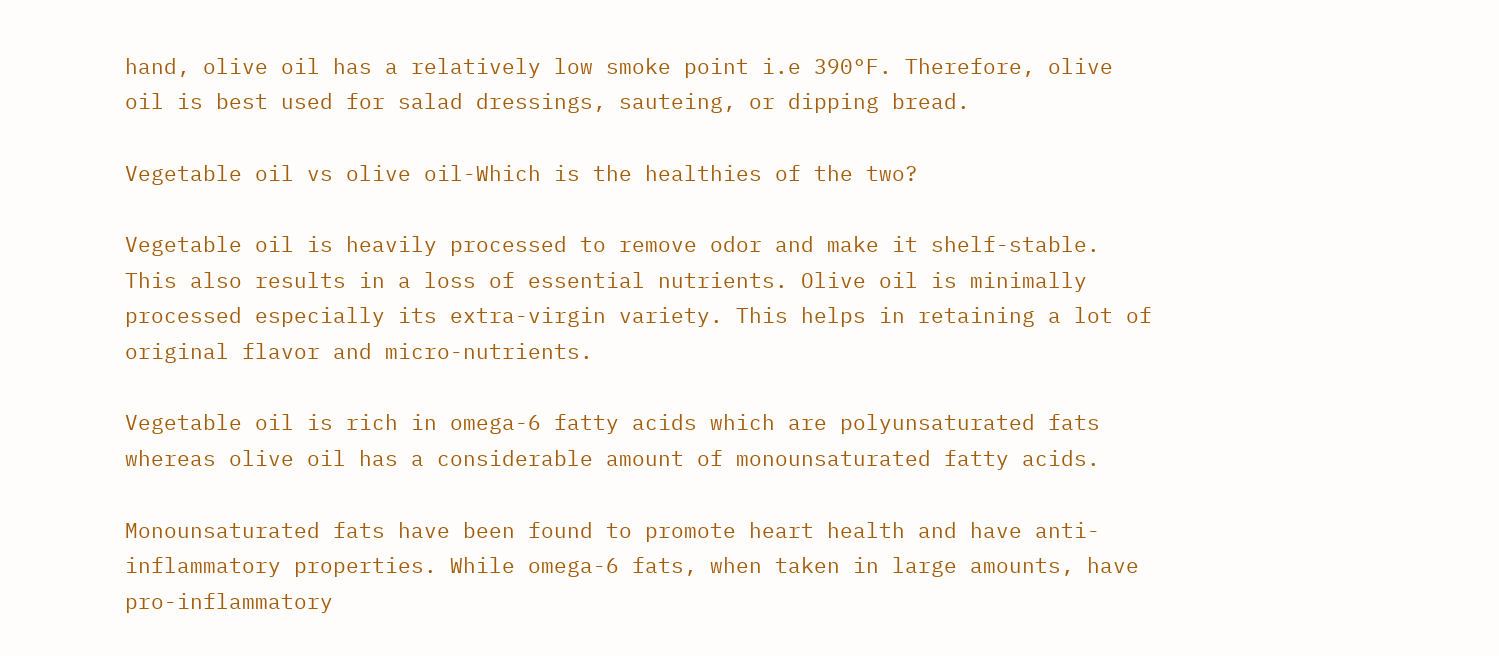hand, olive oil has a relatively low smoke point i.e 390°F. Therefore, olive oil is best used for salad dressings, sauteing, or dipping bread.

Vegetable oil vs olive oil-Which is the healthies of the two?

Vegetable oil is heavily processed to remove odor and make it shelf-stable. This also results in a loss of essential nutrients. Olive oil is minimally processed especially its extra-virgin variety. This helps in retaining a lot of original flavor and micro-nutrients.

Vegetable oil is rich in omega-6 fatty acids which are polyunsaturated fats whereas olive oil has a considerable amount of monounsaturated fatty acids.

Monounsaturated fats have been found to promote heart health and have anti-inflammatory properties. While omega-6 fats, when taken in large amounts, have pro-inflammatory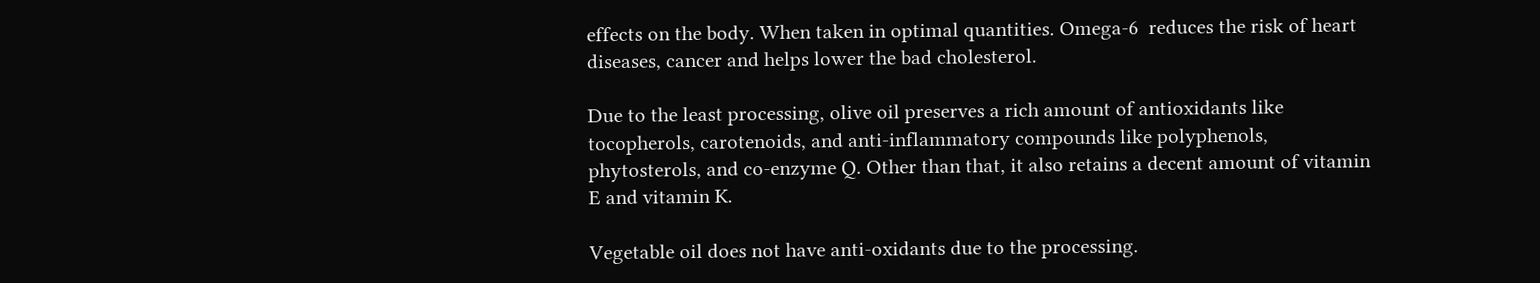effects on the body. When taken in optimal quantities. Omega-6  reduces the risk of heart diseases, cancer and helps lower the bad cholesterol.

Due to the least processing, olive oil preserves a rich amount of antioxidants like tocopherols, carotenoids, and anti-inflammatory compounds like polyphenols, phytosterols, and co-enzyme Q. Other than that, it also retains a decent amount of vitamin E and vitamin K.

Vegetable oil does not have anti-oxidants due to the processing.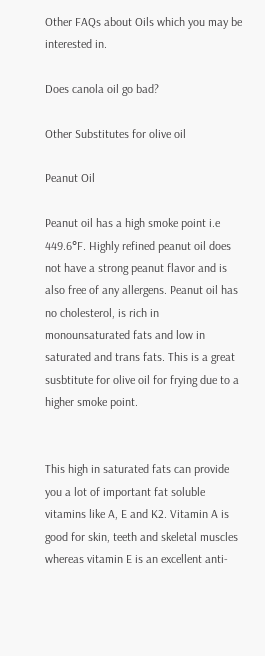Other FAQs about Oils which you may be interested in.

Does canola oil go bad?

Other Substitutes for olive oil

Peanut Oil

Peanut oil has a high smoke point i.e 449.6°F. Highly refined peanut oil does not have a strong peanut flavor and is also free of any allergens. Peanut oil has no cholesterol, is rich in monounsaturated fats and low in saturated and trans fats. This is a great susbtitute for olive oil for frying due to a higher smoke point.


This high in saturated fats can provide you a lot of important fat soluble vitamins like A, E and K2. Vitamin A is good for skin, teeth and skeletal muscles whereas vitamin E is an excellent anti-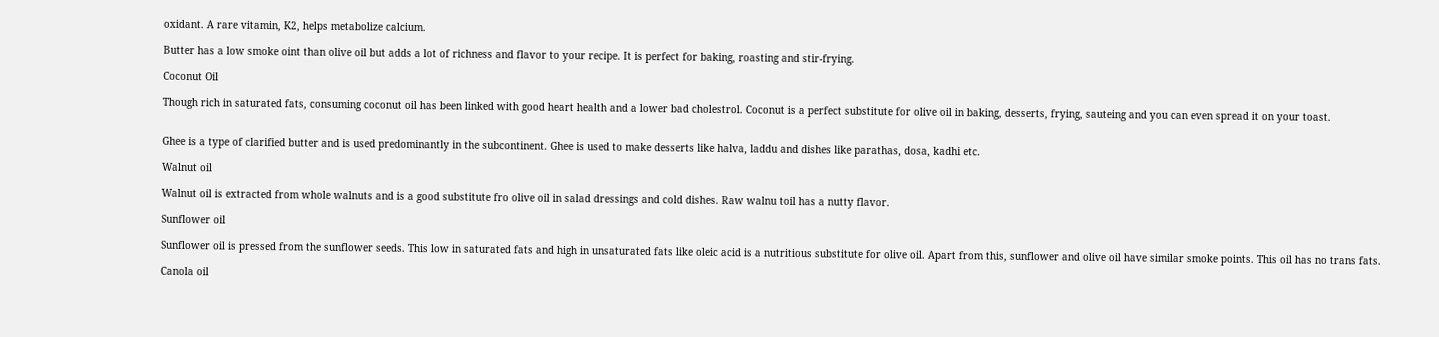oxidant. A rare vitamin, K2, helps metabolize calcium.

Butter has a low smoke oint than olive oil but adds a lot of richness and flavor to your recipe. It is perfect for baking, roasting and stir-frying.

Coconut Oil

Though rich in saturated fats, consuming coconut oil has been linked with good heart health and a lower bad cholestrol. Coconut is a perfect substitute for olive oil in baking, desserts, frying, sauteing and you can even spread it on your toast.


Ghee is a type of clarified butter and is used predominantly in the subcontinent. Ghee is used to make desserts like halva, laddu and dishes like parathas, dosa, kadhi etc.

Walnut oil

Walnut oil is extracted from whole walnuts and is a good substitute fro olive oil in salad dressings and cold dishes. Raw walnu toil has a nutty flavor.

Sunflower oil

Sunflower oil is pressed from the sunflower seeds. This low in saturated fats and high in unsaturated fats like oleic acid is a nutritious substitute for olive oil. Apart from this, sunflower and olive oil have similar smoke points. This oil has no trans fats.

Canola oil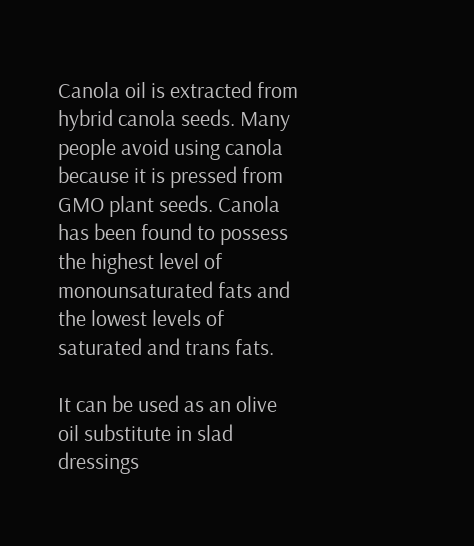Canola oil is extracted from hybrid canola seeds. Many people avoid using canola because it is pressed from GMO plant seeds. Canola has been found to possess the highest level of monounsaturated fats and the lowest levels of saturated and trans fats.

It can be used as an olive oil substitute in slad dressings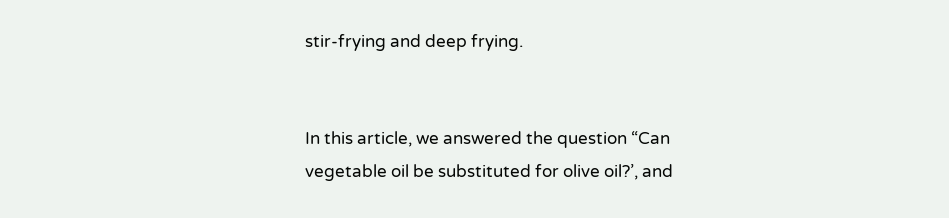stir-frying and deep frying.


In this article, we answered the question “Can vegetable oil be substituted for olive oil?’, and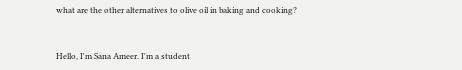what are the other alternatives to olive oil in baking and cooking?


Hello, I'm Sana Ameer. I'm a student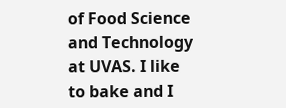of Food Science and Technology at UVAS. I like to bake and I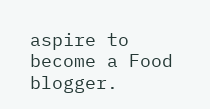aspire to become a Food blogger.